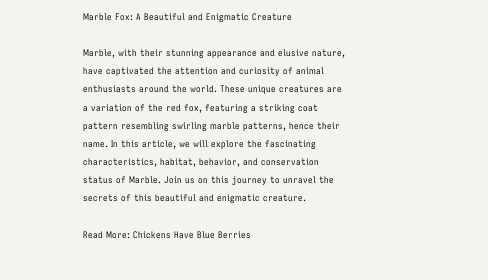Marble Fox: A Beautiful and Enigmatic Creature

Marble, with their stunning appearance and elusive nature, have captivated the attention and curiosity of animal enthusiasts around the world. These unique creatures are a variation of the red fox, featuring a striking coat pattern resembling swirling marble patterns, hence their name. In this article, we will explore the fascinating characteristics, habitat, behavior, and conservation status of Marble. Join us on this journey to unravel the secrets of this beautiful and enigmatic creature.

Read More: Chickens Have Blue Berries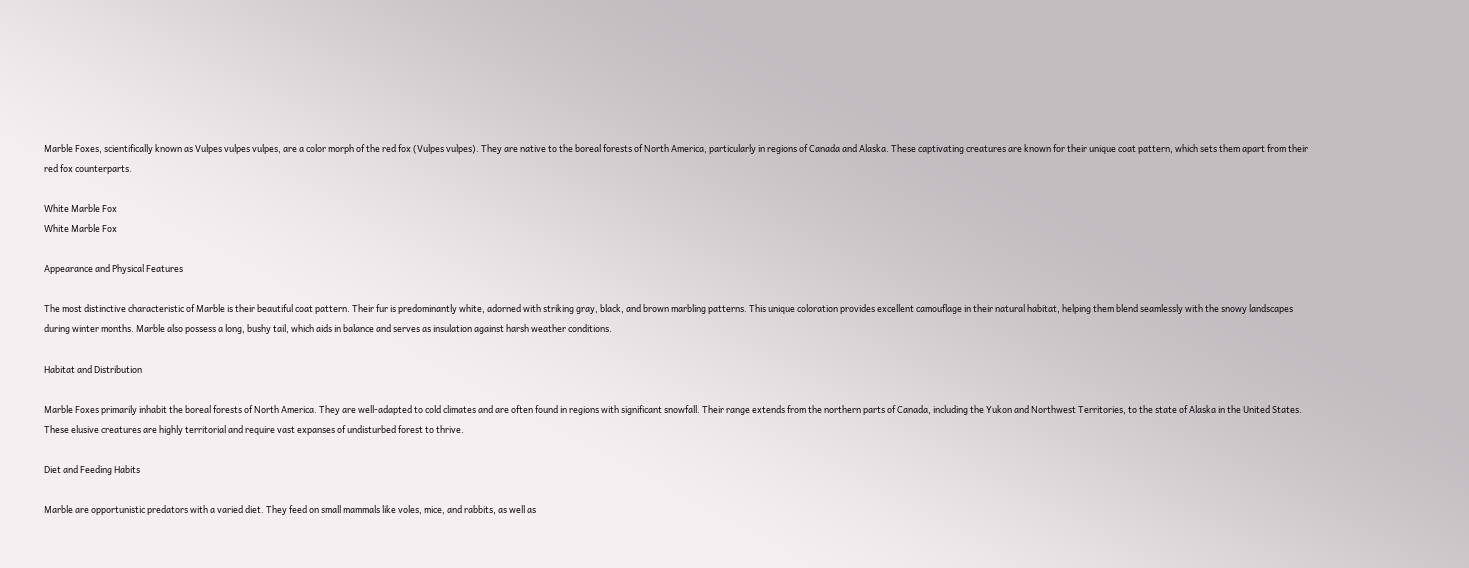Marble Foxes, scientifically known as Vulpes vulpes vulpes, are a color morph of the red fox (Vulpes vulpes). They are native to the boreal forests of North America, particularly in regions of Canada and Alaska. These captivating creatures are known for their unique coat pattern, which sets them apart from their red fox counterparts.

White Marble Fox
White Marble Fox

Appearance and Physical Features

The most distinctive characteristic of Marble is their beautiful coat pattern. Their fur is predominantly white, adorned with striking gray, black, and brown marbling patterns. This unique coloration provides excellent camouflage in their natural habitat, helping them blend seamlessly with the snowy landscapes during winter months. Marble also possess a long, bushy tail, which aids in balance and serves as insulation against harsh weather conditions.

Habitat and Distribution

Marble Foxes primarily inhabit the boreal forests of North America. They are well-adapted to cold climates and are often found in regions with significant snowfall. Their range extends from the northern parts of Canada, including the Yukon and Northwest Territories, to the state of Alaska in the United States. These elusive creatures are highly territorial and require vast expanses of undisturbed forest to thrive.

Diet and Feeding Habits

Marble are opportunistic predators with a varied diet. They feed on small mammals like voles, mice, and rabbits, as well as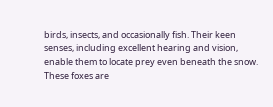birds, insects, and occasionally fish. Their keen senses, including excellent hearing and vision, enable them to locate prey even beneath the snow. These foxes are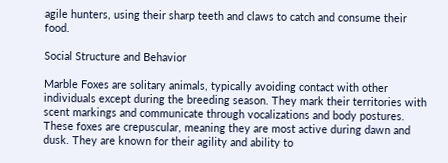agile hunters, using their sharp teeth and claws to catch and consume their food.

Social Structure and Behavior

Marble Foxes are solitary animals, typically avoiding contact with other individuals except during the breeding season. They mark their territories with scent markings and communicate through vocalizations and body postures. These foxes are crepuscular, meaning they are most active during dawn and dusk. They are known for their agility and ability to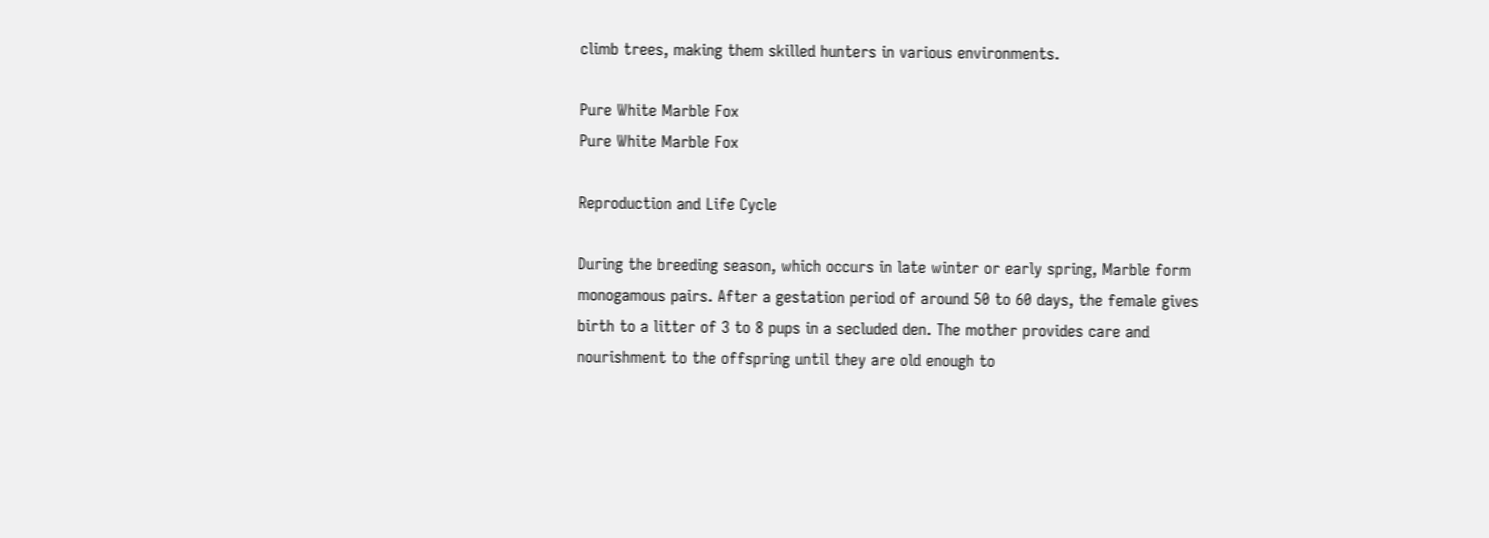climb trees, making them skilled hunters in various environments.

Pure White Marble Fox
Pure White Marble Fox

Reproduction and Life Cycle

During the breeding season, which occurs in late winter or early spring, Marble form monogamous pairs. After a gestation period of around 50 to 60 days, the female gives birth to a litter of 3 to 8 pups in a secluded den. The mother provides care and nourishment to the offspring until they are old enough to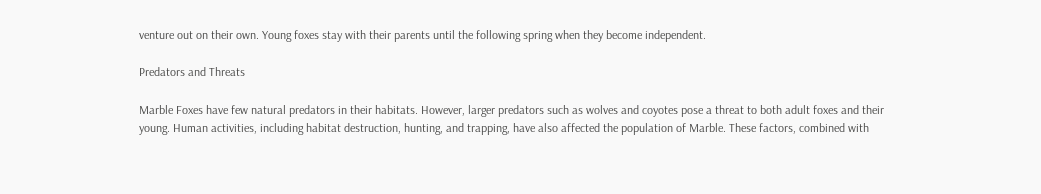venture out on their own. Young foxes stay with their parents until the following spring when they become independent.

Predators and Threats

Marble Foxes have few natural predators in their habitats. However, larger predators such as wolves and coyotes pose a threat to both adult foxes and their young. Human activities, including habitat destruction, hunting, and trapping, have also affected the population of Marble. These factors, combined with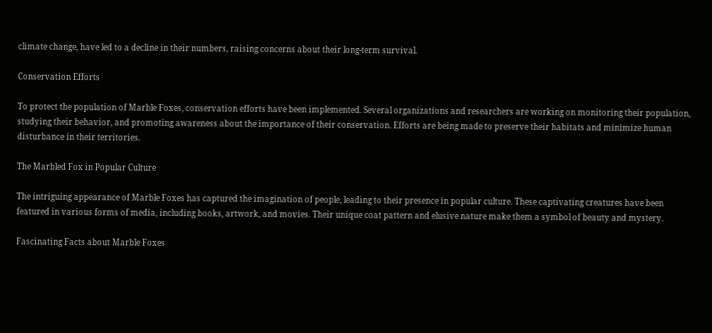climate change, have led to a decline in their numbers, raising concerns about their long-term survival.

Conservation Efforts

To protect the population of Marble Foxes, conservation efforts have been implemented. Several organizations and researchers are working on monitoring their population, studying their behavior, and promoting awareness about the importance of their conservation. Efforts are being made to preserve their habitats and minimize human disturbance in their territories.

The Marbled Fox in Popular Culture

The intriguing appearance of Marble Foxes has captured the imagination of people, leading to their presence in popular culture. These captivating creatures have been featured in various forms of media, including books, artwork, and movies. Their unique coat pattern and elusive nature make them a symbol of beauty and mystery.

Fascinating Facts about Marble Foxes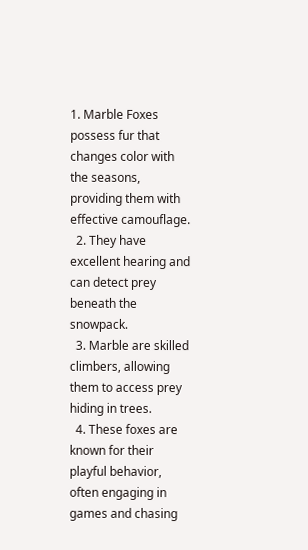1. Marble Foxes possess fur that changes color with the seasons, providing them with effective camouflage.
  2. They have excellent hearing and can detect prey beneath the snowpack.
  3. Marble are skilled climbers, allowing them to access prey hiding in trees.
  4. These foxes are known for their playful behavior, often engaging in games and chasing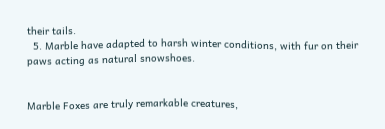their tails.
  5. Marble have adapted to harsh winter conditions, with fur on their paws acting as natural snowshoes.


Marble Foxes are truly remarkable creatures,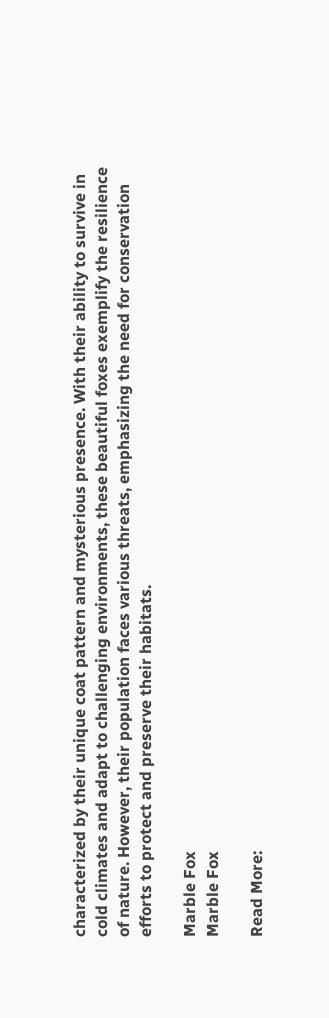characterized by their unique coat pattern and mysterious presence. With their ability to survive in cold climates and adapt to challenging environments, these beautiful foxes exemplify the resilience of nature. However, their population faces various threats, emphasizing the need for conservation efforts to protect and preserve their habitats.

Marble Fox
Marble Fox

Read More: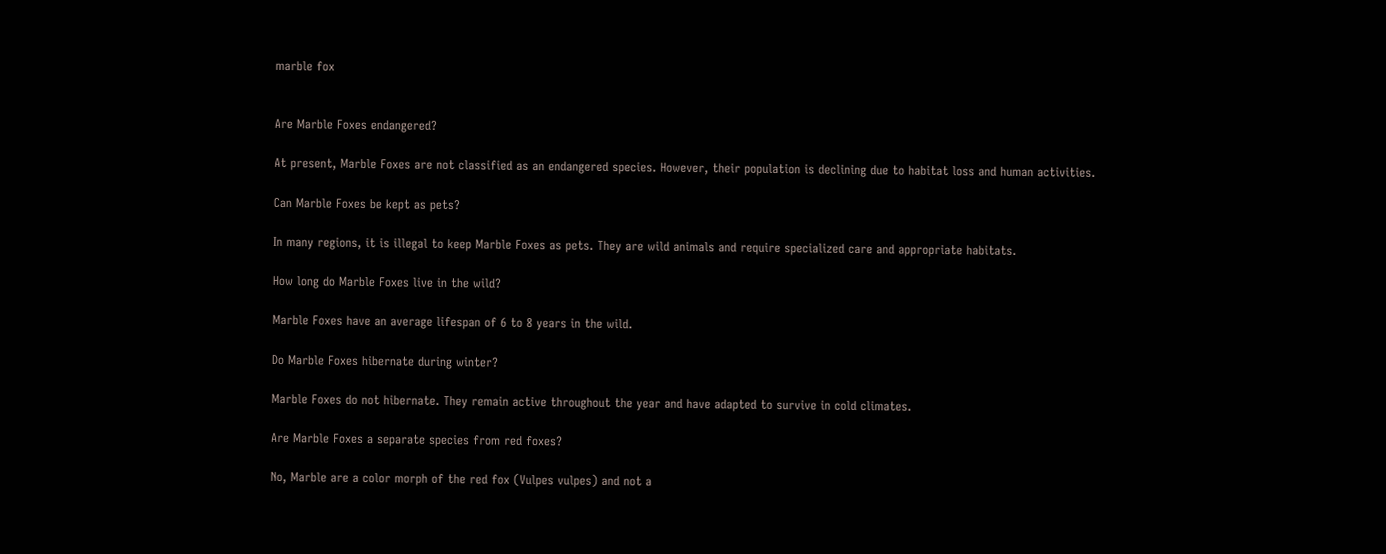marble fox


Are Marble Foxes endangered?

At present, Marble Foxes are not classified as an endangered species. However, their population is declining due to habitat loss and human activities.

Can Marble Foxes be kept as pets?

In many regions, it is illegal to keep Marble Foxes as pets. They are wild animals and require specialized care and appropriate habitats.

How long do Marble Foxes live in the wild?

Marble Foxes have an average lifespan of 6 to 8 years in the wild.

Do Marble Foxes hibernate during winter?

Marble Foxes do not hibernate. They remain active throughout the year and have adapted to survive in cold climates.

Are Marble Foxes a separate species from red foxes?

No, Marble are a color morph of the red fox (Vulpes vulpes) and not a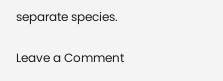separate species.

Leave a Comment